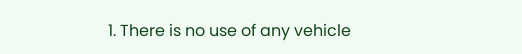1. There is no use of any vehicle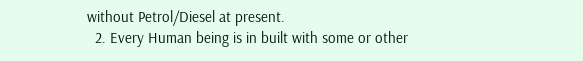without Petrol/Diesel at present.
  2. Every Human being is in built with some or other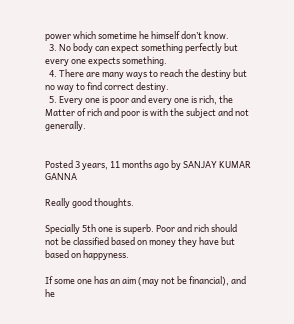power which sometime he himself don’t know.
  3. No body can expect something perfectly but every one expects something.
  4. There are many ways to reach the destiny but no way to find correct destiny.
  5. Every one is poor and every one is rich, the Matter of rich and poor is with the subject and not generally.


Posted 3 years, 11 months ago by SANJAY KUMAR GANNA

Really good thoughts.

Specially 5th one is superb. Poor and rich should not be classified based on money they have but based on happyness.

If some one has an aim (may not be financial), and he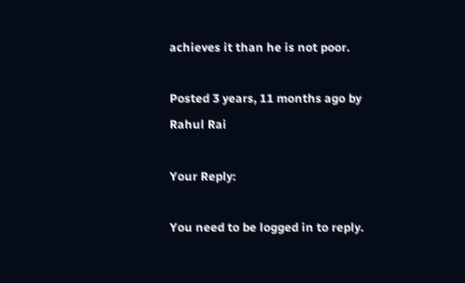achieves it than he is not poor.

Posted 3 years, 11 months ago by Rahul Rai

Your Reply:

You need to be logged in to reply.